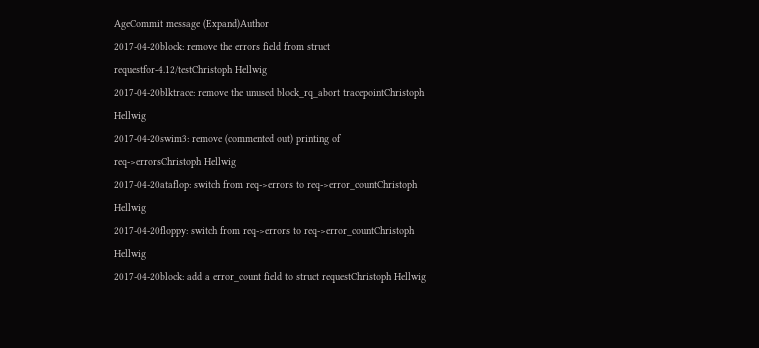AgeCommit message (Expand)Author
2017-04-20block: remove the errors field from struct requestfor-4.12/testChristoph Hellwig
2017-04-20blktrace: remove the unused block_rq_abort tracepointChristoph Hellwig
2017-04-20swim3: remove (commented out) printing of req->errorsChristoph Hellwig
2017-04-20ataflop: switch from req->errors to req->error_countChristoph Hellwig
2017-04-20floppy: switch from req->errors to req->error_countChristoph Hellwig
2017-04-20block: add a error_count field to struct requestChristoph Hellwig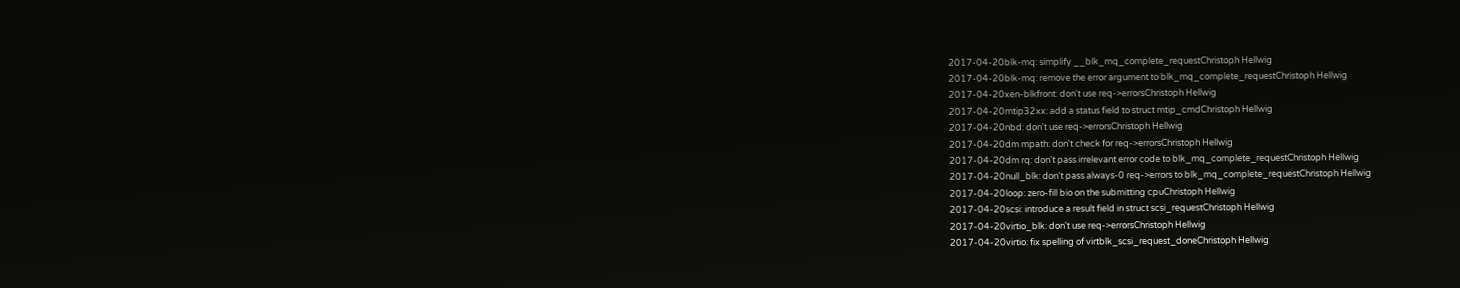2017-04-20blk-mq: simplify __blk_mq_complete_requestChristoph Hellwig
2017-04-20blk-mq: remove the error argument to blk_mq_complete_requestChristoph Hellwig
2017-04-20xen-blkfront: don't use req->errorsChristoph Hellwig
2017-04-20mtip32xx: add a status field to struct mtip_cmdChristoph Hellwig
2017-04-20nbd: don't use req->errorsChristoph Hellwig
2017-04-20dm mpath: don't check for req->errorsChristoph Hellwig
2017-04-20dm rq: don't pass irrelevant error code to blk_mq_complete_requestChristoph Hellwig
2017-04-20null_blk: don't pass always-0 req->errors to blk_mq_complete_requestChristoph Hellwig
2017-04-20loop: zero-fill bio on the submitting cpuChristoph Hellwig
2017-04-20scsi: introduce a result field in struct scsi_requestChristoph Hellwig
2017-04-20virtio_blk: don't use req->errorsChristoph Hellwig
2017-04-20virtio: fix spelling of virtblk_scsi_request_doneChristoph Hellwig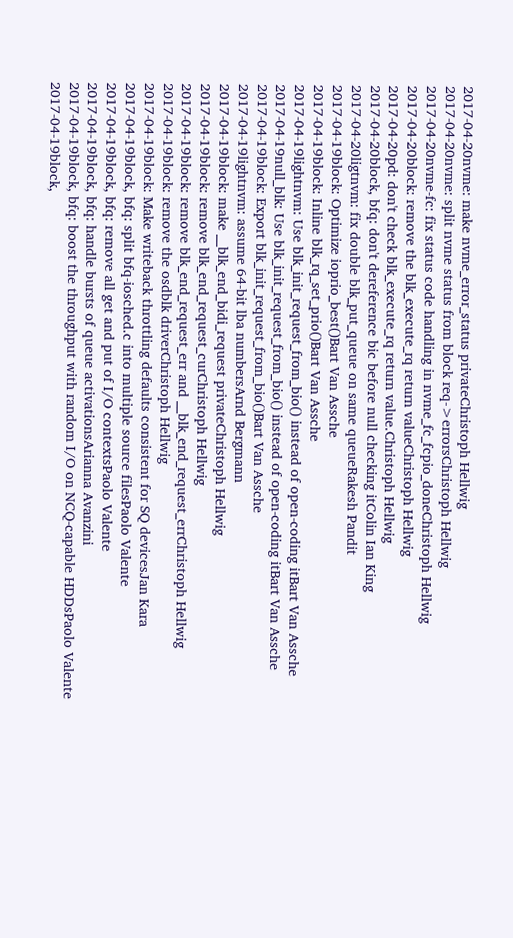2017-04-20nvme: make nvme_error_status privateChristoph Hellwig
2017-04-20nvme: split nvme status from block req->errorsChristoph Hellwig
2017-04-20nvme-fc: fix status code handling in nvme_fc_fcpio_doneChristoph Hellwig
2017-04-20block: remove the blk_execute_rq return valueChristoph Hellwig
2017-04-20pd: don't check blk_execute_rq return value.Christoph Hellwig
2017-04-20block, bfq: don't dereference bic before null checking itColin Ian King
2017-04-20ligtnvm: fix double blk_put_queue on same queueRakesh Pandit
2017-04-19block: Optimize ioprio_best()Bart Van Assche
2017-04-19block: Inline blk_rq_set_prio()Bart Van Assche
2017-04-19lightnvm: Use blk_init_request_from_bio() instead of open-coding itBart Van Assche
2017-04-19null_blk: Use blk_init_request_from_bio() instead of open-coding itBart Van Assche
2017-04-19block: Export blk_init_request_from_bio()Bart Van Assche
2017-04-19lightnvm: assume 64-bit lba numbersArnd Bergmann
2017-04-19block: make __blk_end_bidi_request privateChristoph Hellwig
2017-04-19block: remove blk_end_request_curChristoph Hellwig
2017-04-19block: remove blk_end_request_err and __blk_end_request_errChristoph Hellwig
2017-04-19block: remove the osdblk driverChristoph Hellwig
2017-04-19block: Make writeback throttling defaults consistent for SQ devicesJan Kara
2017-04-19block, bfq: split bfq-iosched.c into multiple source filesPaolo Valente
2017-04-19block, bfq: remove all get and put of I/O contextsPaolo Valente
2017-04-19block, bfq: handle bursts of queue activationsArianna Avanzini
2017-04-19block, bfq: boost the throughput with random I/O on NCQ-capable HDDsPaolo Valente
2017-04-19block,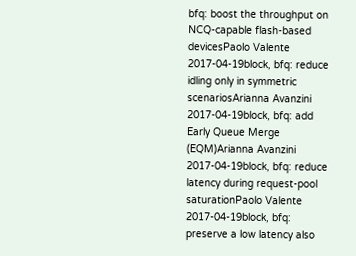bfq: boost the throughput on NCQ-capable flash-based devicesPaolo Valente
2017-04-19block, bfq: reduce idling only in symmetric scenariosArianna Avanzini
2017-04-19block, bfq: add Early Queue Merge (EQM)Arianna Avanzini
2017-04-19block, bfq: reduce latency during request-pool saturationPaolo Valente
2017-04-19block, bfq: preserve a low latency also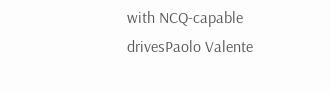with NCQ-capable drivesPaolo Valente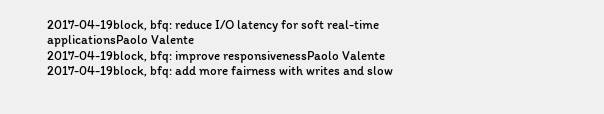2017-04-19block, bfq: reduce I/O latency for soft real-time applicationsPaolo Valente
2017-04-19block, bfq: improve responsivenessPaolo Valente
2017-04-19block, bfq: add more fairness with writes and slow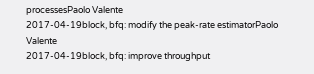processesPaolo Valente
2017-04-19block, bfq: modify the peak-rate estimatorPaolo Valente
2017-04-19block, bfq: improve throughput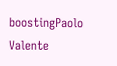boostingPaolo Valente